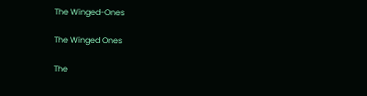The Winged-Ones

The Winged Ones

The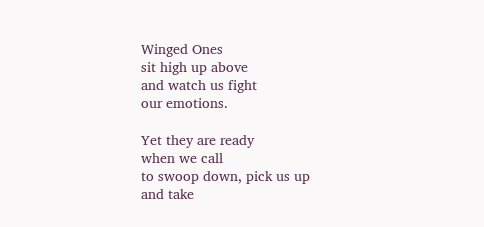Winged Ones
sit high up above
and watch us fight
our emotions.

Yet they are ready
when we call
to swoop down, pick us up
and take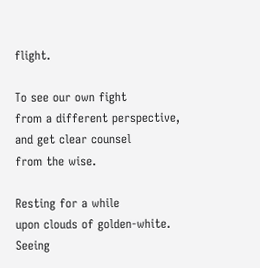flight.

To see our own fight
from a different perspective,
and get clear counsel
from the wise.

Resting for a while
upon clouds of golden-white.
Seeing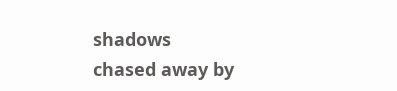shadows
chased away by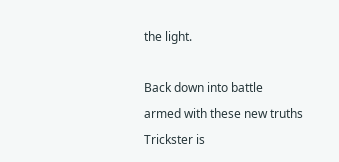the light.

Back down into battle
armed with these new truths
Trickster is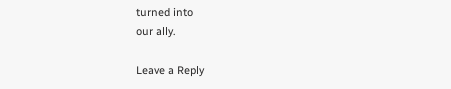turned into
our ally.

Leave a Reply